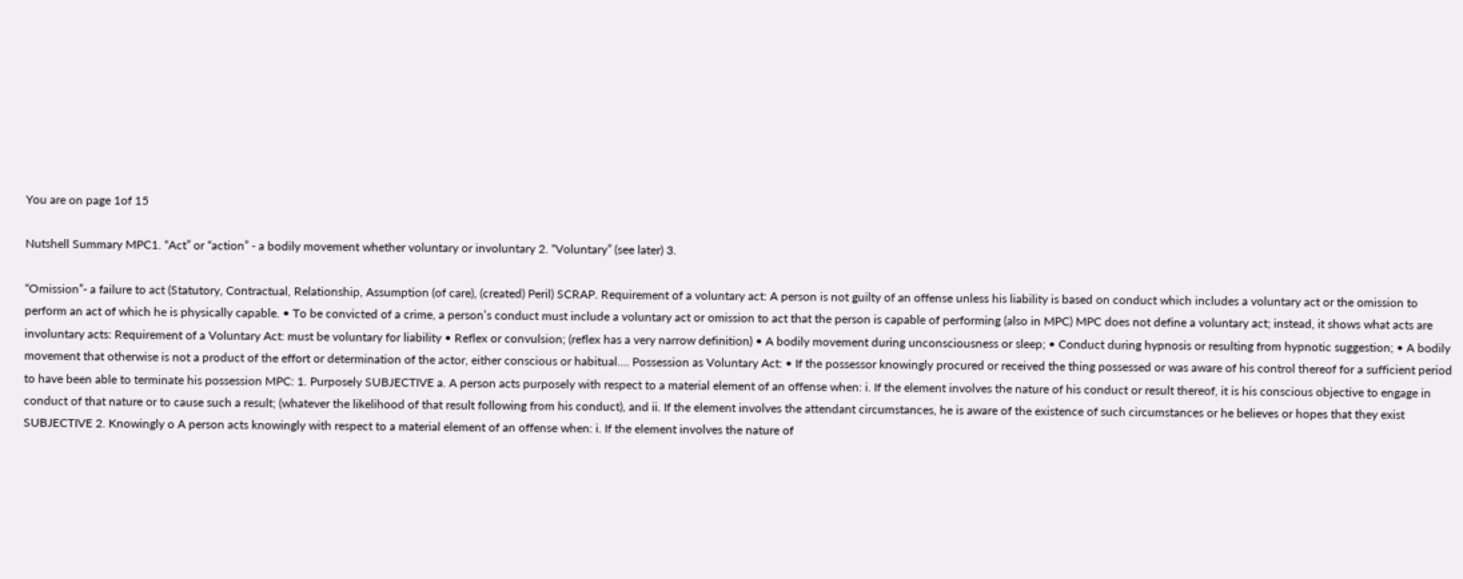You are on page 1of 15

Nutshell Summary MPC1. “Act” or “action” - a bodily movement whether voluntary or involuntary 2. “Voluntary” (see later) 3.

“Omission”- a failure to act (Statutory, Contractual, Relationship, Assumption (of care), (created) Peril) SCRAP. Requirement of a voluntary act: A person is not guilty of an offense unless his liability is based on conduct which includes a voluntary act or the omission to perform an act of which he is physically capable. • To be convicted of a crime, a person’s conduct must include a voluntary act or omission to act that the person is capable of performing (also in MPC) MPC does not define a voluntary act; instead, it shows what acts are involuntary acts: Requirement of a Voluntary Act: must be voluntary for liability • Reflex or convulsion; (reflex has a very narrow definition) • A bodily movement during unconsciousness or sleep; • Conduct during hypnosis or resulting from hypnotic suggestion; • A bodily movement that otherwise is not a product of the effort or determination of the actor, either conscious or habitual…. Possession as Voluntary Act: • If the possessor knowingly procured or received the thing possessed or was aware of his control thereof for a sufficient period to have been able to terminate his possession MPC: 1. Purposely SUBJECTIVE a. A person acts purposely with respect to a material element of an offense when: i. If the element involves the nature of his conduct or result thereof, it is his conscious objective to engage in conduct of that nature or to cause such a result; (whatever the likelihood of that result following from his conduct), and ii. If the element involves the attendant circumstances, he is aware of the existence of such circumstances or he believes or hopes that they exist SUBJECTIVE 2. Knowingly o A person acts knowingly with respect to a material element of an offense when: i. If the element involves the nature of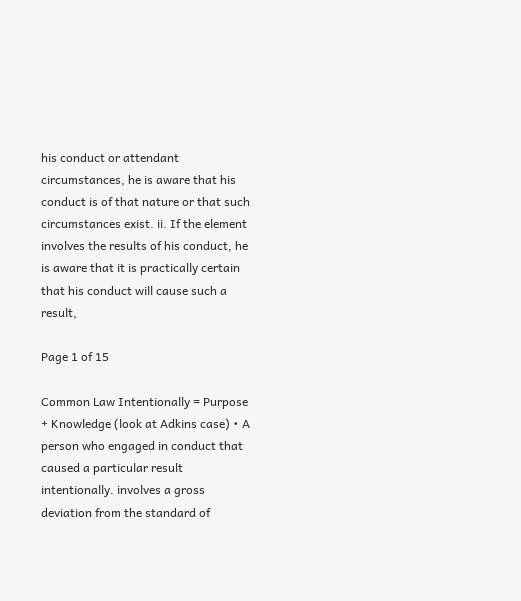his conduct or attendant circumstances, he is aware that his conduct is of that nature or that such circumstances exist. ii. If the element involves the results of his conduct, he is aware that it is practically certain that his conduct will cause such a result,

Page 1 of 15

Common Law Intentionally = Purpose + Knowledge (look at Adkins case) • A person who engaged in conduct that caused a particular result intentionally. involves a gross deviation from the standard of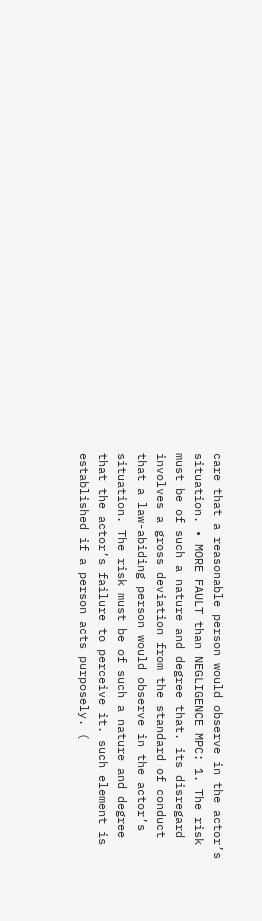care that a reasonable person would observe in the actor’s situation. • MORE FAULT than NEGLIGENCE MPC: 1. The risk must be of such a nature and degree that. its disregard involves a gross deviation from the standard of conduct that a law-abiding person would observe in the actor’s situation. The risk must be of such a nature and degree that the actor’s failure to perceive it. such element is established if a person acts purposely. (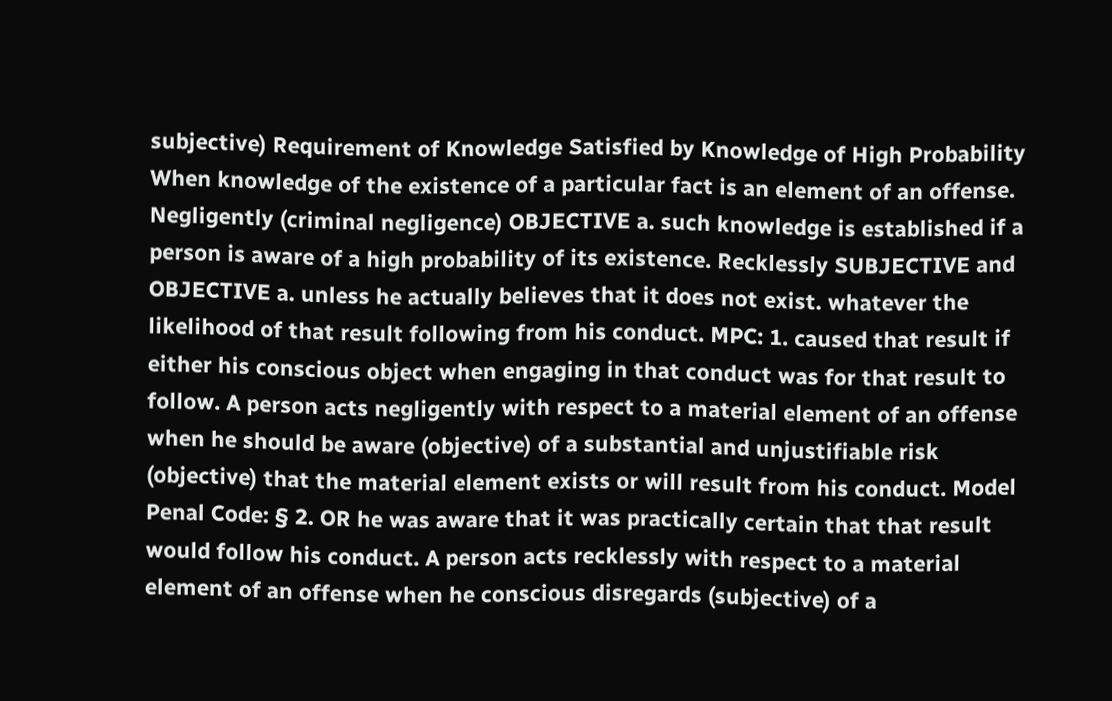subjective) Requirement of Knowledge Satisfied by Knowledge of High Probability When knowledge of the existence of a particular fact is an element of an offense. Negligently (criminal negligence) OBJECTIVE a. such knowledge is established if a person is aware of a high probability of its existence. Recklessly SUBJECTIVE and OBJECTIVE a. unless he actually believes that it does not exist. whatever the likelihood of that result following from his conduct. MPC: 1. caused that result if either his conscious object when engaging in that conduct was for that result to follow. A person acts negligently with respect to a material element of an offense when he should be aware (objective) of a substantial and unjustifiable risk (objective) that the material element exists or will result from his conduct. Model Penal Code: § 2. OR he was aware that it was practically certain that that result would follow his conduct. A person acts recklessly with respect to a material element of an offense when he conscious disregards (subjective) of a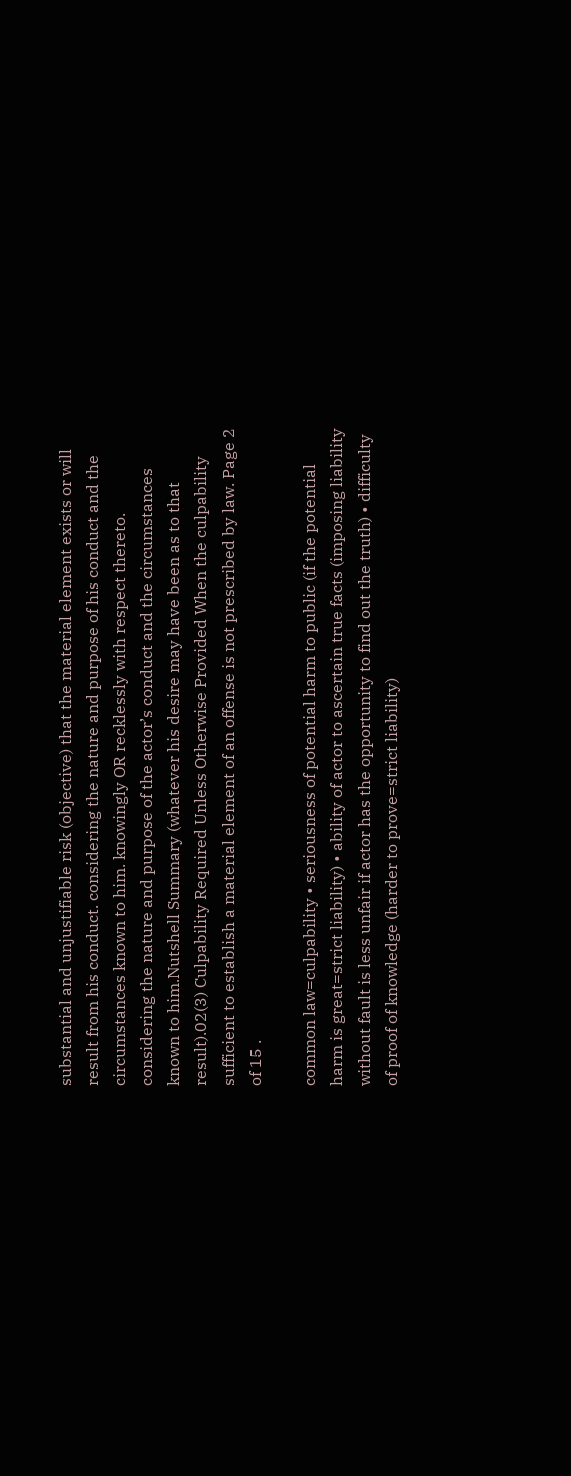substantial and unjustifiable risk (objective) that the material element exists or will result from his conduct. considering the nature and purpose of his conduct and the circumstances known to him. knowingly OR recklessly with respect thereto. considering the nature and purpose of the actor’s conduct and the circumstances known to him.Nutshell Summary (whatever his desire may have been as to that result).02(3) Culpability Required Unless Otherwise Provided When the culpability sufficient to establish a material element of an offense is not prescribed by law. Page 2 of 15 .

common law=culpability • seriousness of potential harm to public (if the potential harm is great=strict liability) • ability of actor to ascertain true facts (imposing liability without fault is less unfair if actor has the opportunity to find out the truth) • difficulty of proof of knowledge (harder to prove=strict liability)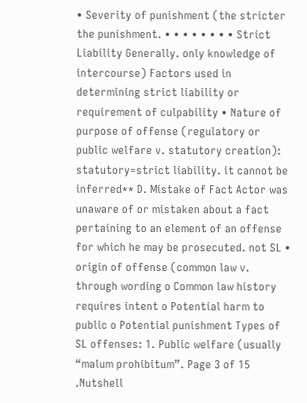• Severity of punishment (the stricter the punishment. • • • • • • • • Strict Liability Generally. only knowledge of intercourse) Factors used in determining strict liability or requirement of culpability • Nature of purpose of offense (regulatory or public welfare v. statutory creation): statutory=strict liability. it cannot be inferred** D. Mistake of Fact Actor was unaware of or mistaken about a fact pertaining to an element of an offense for which he may be prosecuted. not SL • origin of offense (common law v. through wording o Common law history requires intent o Potential harm to public o Potential punishment Types of SL offenses: 1. Public welfare (usually “malum prohibitum”. Page 3 of 15 .Nutshell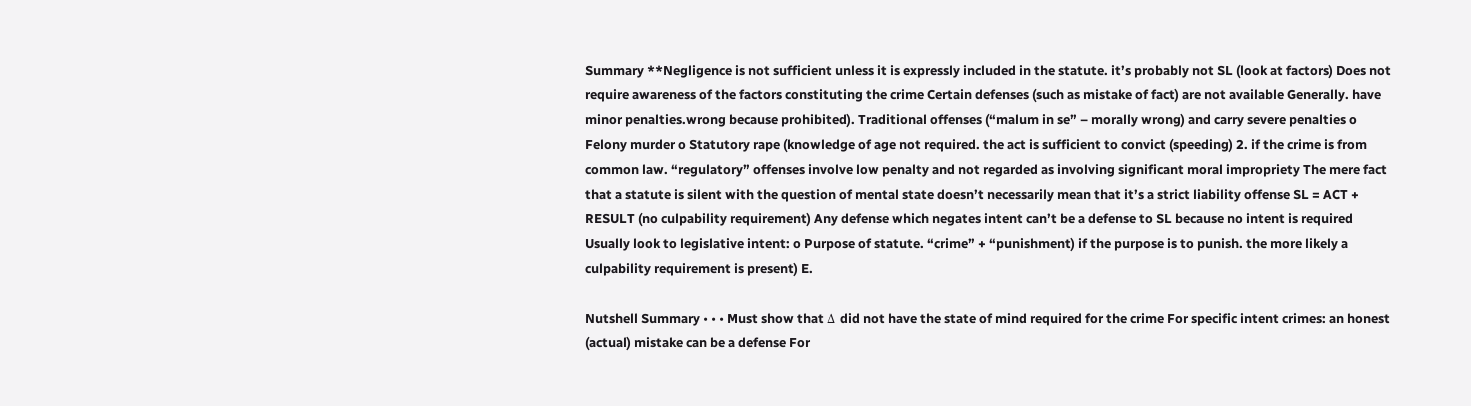Summary **Negligence is not sufficient unless it is expressly included in the statute. it’s probably not SL (look at factors) Does not require awareness of the factors constituting the crime Certain defenses (such as mistake of fact) are not available Generally. have minor penalties.wrong because prohibited). Traditional offenses (“malum in se” – morally wrong) and carry severe penalties o Felony murder o Statutory rape (knowledge of age not required. the act is sufficient to convict (speeding) 2. if the crime is from common law. “regulatory” offenses involve low penalty and not regarded as involving significant moral impropriety The mere fact that a statute is silent with the question of mental state doesn’t necessarily mean that it’s a strict liability offense SL = ACT + RESULT (no culpability requirement) Any defense which negates intent can’t be a defense to SL because no intent is required Usually look to legislative intent: o Purpose of statute. “crime” + “punishment) if the purpose is to punish. the more likely a culpability requirement is present) E.

Nutshell Summary • • • Must show that Δ did not have the state of mind required for the crime For specific intent crimes: an honest (actual) mistake can be a defense For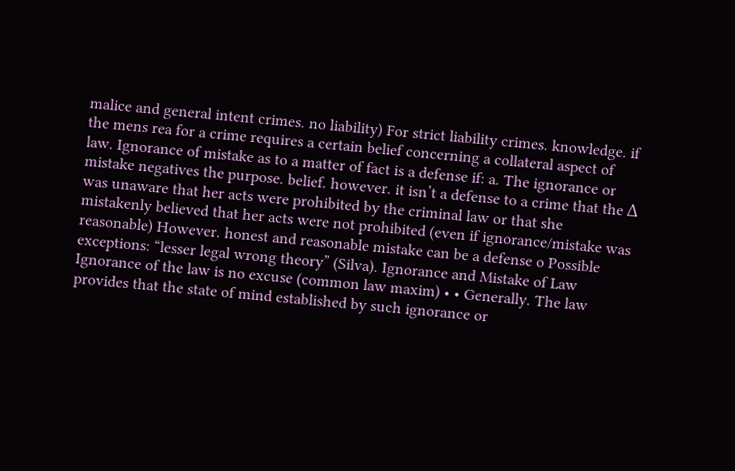malice and general intent crimes. no liability) For strict liability crimes. knowledge. if the mens rea for a crime requires a certain belief concerning a collateral aspect of law. Ignorance of mistake as to a matter of fact is a defense if: a. The ignorance or mistake negatives the purpose. belief. however. it isn’t a defense to a crime that the Δ was unaware that her acts were prohibited by the criminal law or that she mistakenly believed that her acts were not prohibited (even if ignorance/mistake was reasonable) However. honest and reasonable mistake can be a defense o Possible exceptions: “lesser legal wrong theory” (Silva). Ignorance and Mistake of Law Ignorance of the law is no excuse (common law maxim) • • Generally. The law provides that the state of mind established by such ignorance or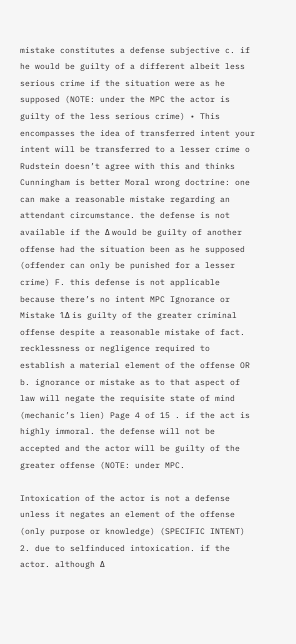mistake constitutes a defense subjective c. if he would be guilty of a different albeit less serious crime if the situation were as he supposed (NOTE: under the MPC the actor is guilty of the less serious crime) • This encompasses the idea of transferred intent your intent will be transferred to a lesser crime o Rudstein doesn’t agree with this and thinks Cunningham is better Moral wrong doctrine: one can make a reasonable mistake regarding an attendant circumstance. the defense is not available if the Δ would be guilty of another offense had the situation been as he supposed (offender can only be punished for a lesser crime) F. this defense is not applicable because there’s no intent MPC Ignorance or Mistake 1.Δ is guilty of the greater criminal offense despite a reasonable mistake of fact. recklessness or negligence required to establish a material element of the offense OR b. ignorance or mistake as to that aspect of law will negate the requisite state of mind (mechanic’s lien) Page 4 of 15 . if the act is highly immoral. the defense will not be accepted and the actor will be guilty of the greater offense (NOTE: under MPC.

Intoxication of the actor is not a defense unless it negates an element of the offense (only purpose or knowledge) (SPECIFIC INTENT) 2. due to selfinduced intoxication. if the actor. although Δ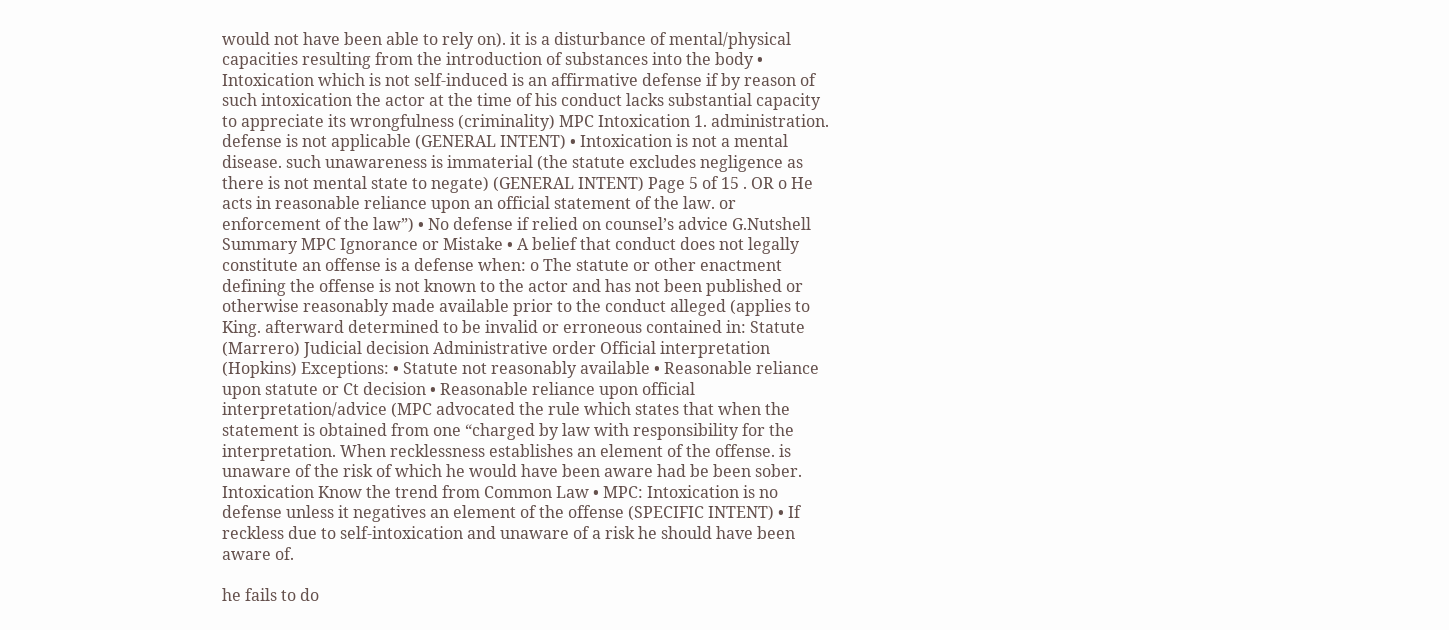would not have been able to rely on). it is a disturbance of mental/physical capacities resulting from the introduction of substances into the body • Intoxication which is not self-induced is an affirmative defense if by reason of such intoxication the actor at the time of his conduct lacks substantial capacity to appreciate its wrongfulness (criminality) MPC Intoxication 1. administration. defense is not applicable (GENERAL INTENT) • Intoxication is not a mental disease. such unawareness is immaterial (the statute excludes negligence as there is not mental state to negate) (GENERAL INTENT) Page 5 of 15 . OR o He acts in reasonable reliance upon an official statement of the law. or enforcement of the law”) • No defense if relied on counsel’s advice G.Nutshell Summary MPC Ignorance or Mistake • A belief that conduct does not legally constitute an offense is a defense when: o The statute or other enactment defining the offense is not known to the actor and has not been published or otherwise reasonably made available prior to the conduct alleged (applies to King. afterward determined to be invalid or erroneous contained in: Statute (Marrero) Judicial decision Administrative order Official interpretation (Hopkins) Exceptions: • Statute not reasonably available • Reasonable reliance upon statute or Ct decision • Reasonable reliance upon official interpretation/advice (MPC advocated the rule which states that when the statement is obtained from one “charged by law with responsibility for the interpretation. When recklessness establishes an element of the offense. is unaware of the risk of which he would have been aware had be been sober. Intoxication Know the trend from Common Law • MPC: Intoxication is no defense unless it negatives an element of the offense (SPECIFIC INTENT) • If reckless due to self-intoxication and unaware of a risk he should have been aware of.

he fails to do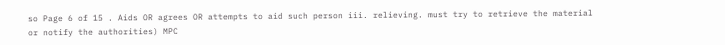so Page 6 of 15 . Aids OR agrees OR attempts to aid such person iii. relieving. must try to retrieve the material or notify the authorities) MPC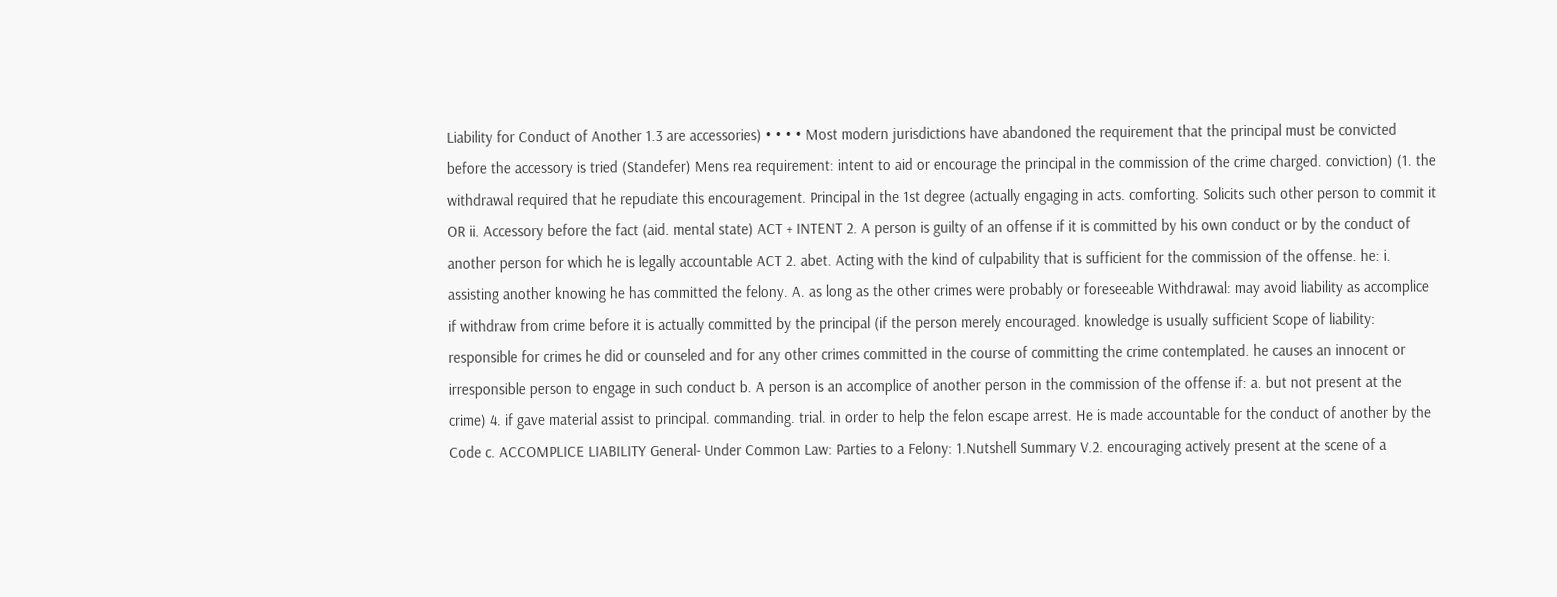Liability for Conduct of Another 1.3 are accessories) • • • • Most modern jurisdictions have abandoned the requirement that the principal must be convicted before the accessory is tried (Standefer) Mens rea requirement: intent to aid or encourage the principal in the commission of the crime charged. conviction) (1. the withdrawal required that he repudiate this encouragement. Principal in the 1st degree (actually engaging in acts. comforting. Solicits such other person to commit it OR ii. Accessory before the fact (aid. mental state) ACT + INTENT 2. A person is guilty of an offense if it is committed by his own conduct or by the conduct of another person for which he is legally accountable ACT 2. abet. Acting with the kind of culpability that is sufficient for the commission of the offense. he: i. assisting another knowing he has committed the felony. A. as long as the other crimes were probably or foreseeable Withdrawal: may avoid liability as accomplice if withdraw from crime before it is actually committed by the principal (if the person merely encouraged. knowledge is usually sufficient Scope of liability: responsible for crimes he did or counseled and for any other crimes committed in the course of committing the crime contemplated. he causes an innocent or irresponsible person to engage in such conduct b. A person is an accomplice of another person in the commission of the offense if: a. but not present at the crime) 4. if gave material assist to principal. commanding. trial. in order to help the felon escape arrest. He is made accountable for the conduct of another by the Code c. ACCOMPLICE LIABILITY General- Under Common Law: Parties to a Felony: 1.Nutshell Summary V.2. encouraging actively present at the scene of a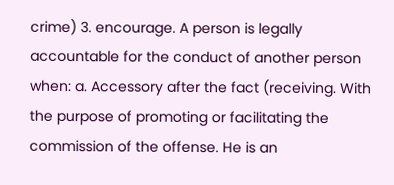crime) 3. encourage. A person is legally accountable for the conduct of another person when: a. Accessory after the fact (receiving. With the purpose of promoting or facilitating the commission of the offense. He is an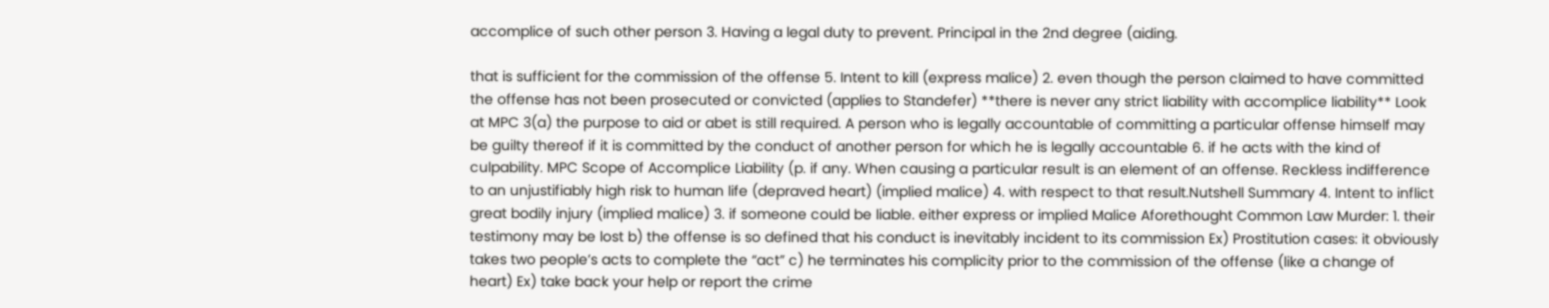accomplice of such other person 3. Having a legal duty to prevent. Principal in the 2nd degree (aiding.

that is sufficient for the commission of the offense 5. Intent to kill (express malice) 2. even though the person claimed to have committed the offense has not been prosecuted or convicted (applies to Standefer) **there is never any strict liability with accomplice liability** Look at MPC 3(a) the purpose to aid or abet is still required. A person who is legally accountable of committing a particular offense himself may be guilty thereof if it is committed by the conduct of another person for which he is legally accountable 6. if he acts with the kind of culpability. MPC Scope of Accomplice Liability (p. if any. When causing a particular result is an element of an offense. Reckless indifference to an unjustifiably high risk to human life (depraved heart) (implied malice) 4. with respect to that result.Nutshell Summary 4. Intent to inflict great bodily injury (implied malice) 3. if someone could be liable. either express or implied Malice Aforethought Common Law Murder: 1. their testimony may be lost b) the offense is so defined that his conduct is inevitably incident to its commission Ex) Prostitution cases: it obviously takes two people’s acts to complete the “act” c) he terminates his complicity prior to the commission of the offense (like a change of heart) Ex) take back your help or report the crime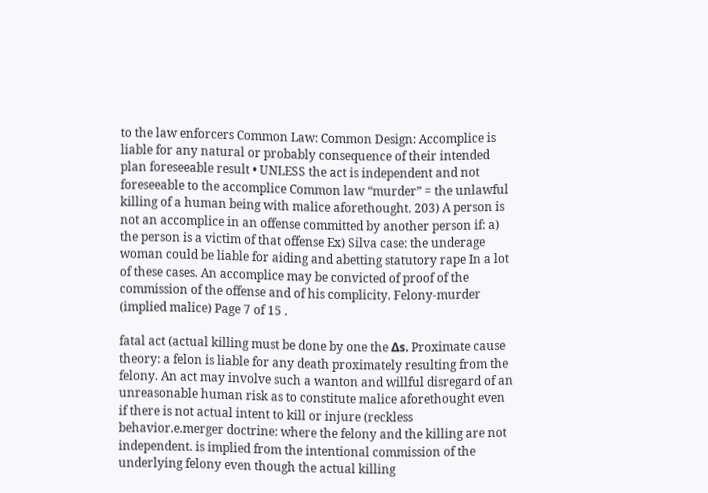to the law enforcers Common Law: Common Design: Accomplice is liable for any natural or probably consequence of their intended plan foreseeable result • UNLESS the act is independent and not foreseeable to the accomplice Common law “murder” = the unlawful killing of a human being with malice aforethought. 203) A person is not an accomplice in an offense committed by another person if: a) the person is a victim of that offense Ex) Silva case: the underage woman could be liable for aiding and abetting statutory rape In a lot of these cases. An accomplice may be convicted of proof of the commission of the offense and of his complicity. Felony-murder (implied malice) Page 7 of 15 .

fatal act (actual killing must be done by one the Δs. Proximate cause theory: a felon is liable for any death proximately resulting from the felony. An act may involve such a wanton and willful disregard of an unreasonable human risk as to constitute malice aforethought even if there is not actual intent to kill or injure (reckless behavior.e.merger doctrine: where the felony and the killing are not independent. is implied from the intentional commission of the underlying felony even though the actual killing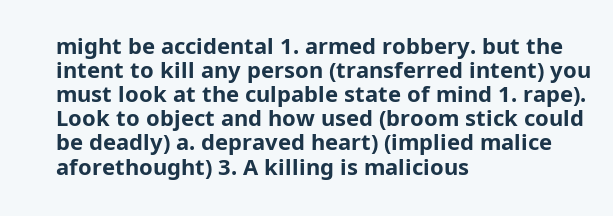might be accidental 1. armed robbery. but the intent to kill any person (transferred intent) you must look at the culpable state of mind 1. rape). Look to object and how used (broom stick could be deadly) a. depraved heart) (implied malice aforethought) 3. A killing is malicious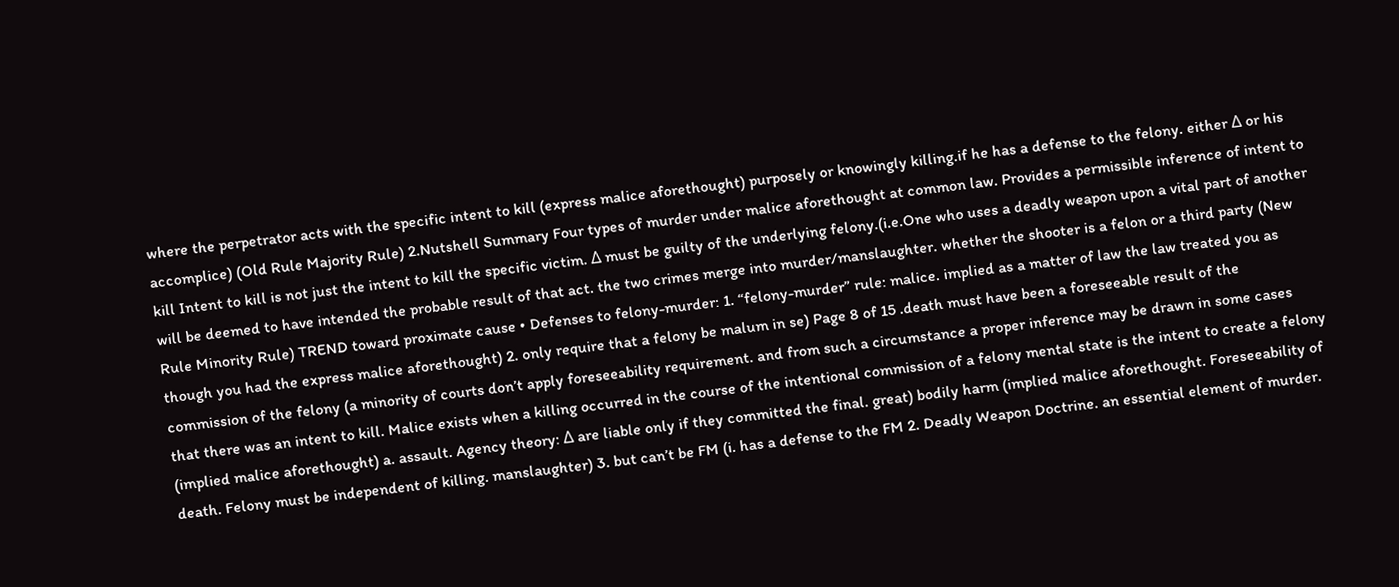where the perpetrator acts with the specific intent to kill (express malice aforethought) purposely or knowingly killing.if he has a defense to the felony. either Δ or his accomplice) (Old Rule Majority Rule) 2.Nutshell Summary Four types of murder under malice aforethought at common law. Provides a permissible inference of intent to kill Intent to kill is not just the intent to kill the specific victim. Δ must be guilty of the underlying felony.(i.e.One who uses a deadly weapon upon a vital part of another will be deemed to have intended the probable result of that act. the two crimes merge into murder/manslaughter. whether the shooter is a felon or a third party (New Rule Minority Rule) TREND toward proximate cause • Defenses to felony-murder: 1. “felony-murder” rule: malice. implied as a matter of law the law treated you as though you had the express malice aforethought) 2. only require that a felony be malum in se) Page 8 of 15 .death must have been a foreseeable result of the commission of the felony (a minority of courts don’t apply foreseeability requirement. and from such a circumstance a proper inference may be drawn in some cases that there was an intent to kill. Malice exists when a killing occurred in the course of the intentional commission of a felony mental state is the intent to create a felony (implied malice aforethought) a. assault. Agency theory: Δ are liable only if they committed the final. great) bodily harm (implied malice aforethought. Foreseeability of death. Felony must be independent of killing. manslaughter) 3. but can’t be FM (i. has a defense to the FM 2. Deadly Weapon Doctrine. an essential element of murder.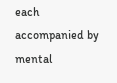each accompanied by mental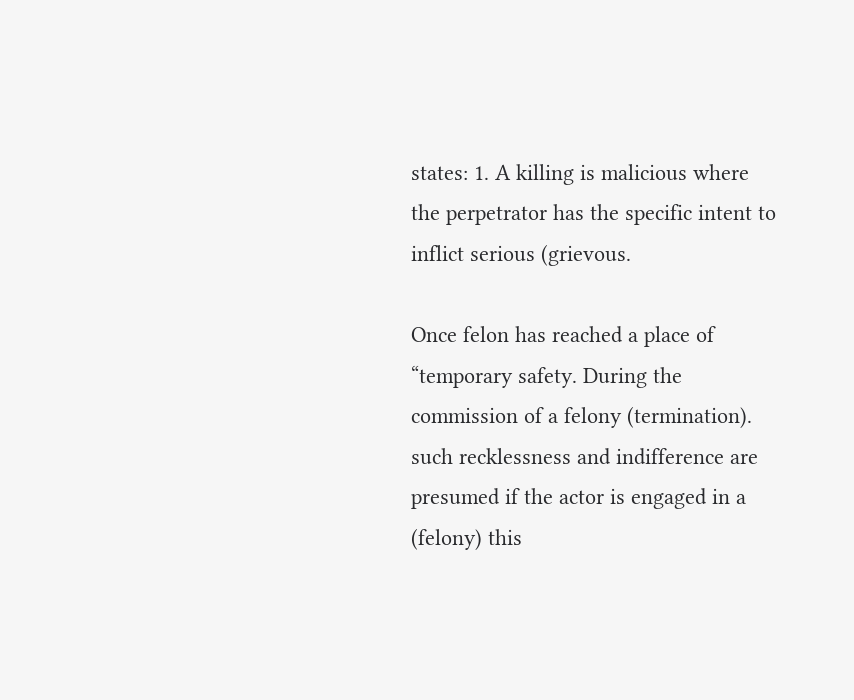states: 1. A killing is malicious where the perpetrator has the specific intent to inflict serious (grievous.

Once felon has reached a place of “temporary safety. During the commission of a felony (termination). such recklessness and indifference are presumed if the actor is engaged in a (felony) this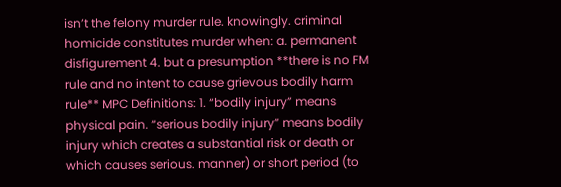isn’t the felony murder rule. knowingly. criminal homicide constitutes murder when: a. permanent disfigurement 4. but a presumption **there is no FM rule and no intent to cause grievous bodily harm rule** MPC Definitions: 1. “bodily injury” means physical pain. “serious bodily injury” means bodily injury which creates a substantial risk or death or which causes serious. manner) or short period (to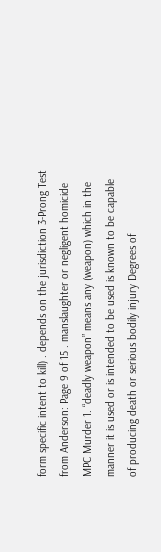form specific intent to kill) . depends on the jurisdiction 3-Prong Test from Anderson: Page 9 of 15 . manslaughter or negligent homicide MPC Murder 1. “deadly weapon” means any (weapon) which in the manner it is used or is intended to be used is known to be capable of producing death or serious bodily injury Degrees of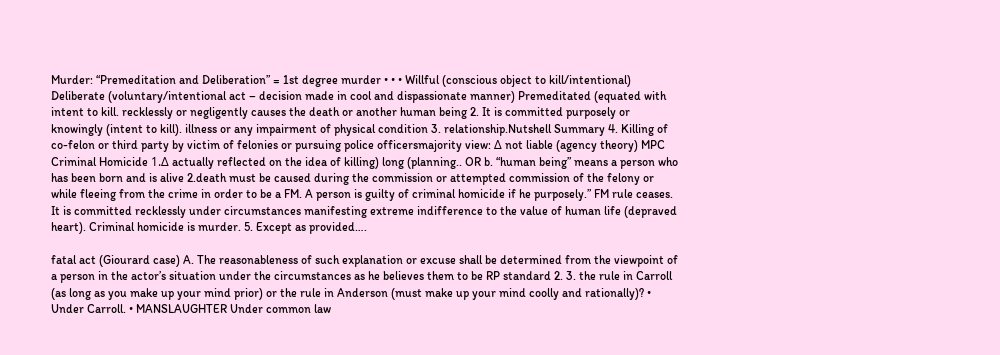Murder: “Premeditation and Deliberation” = 1st degree murder • • • Willful (conscious object to kill/intentional) Deliberate (voluntary/intentional act – decision made in cool and dispassionate manner) Premeditated (equated with intent to kill. recklessly or negligently causes the death or another human being 2. It is committed purposely or knowingly (intent to kill). illness or any impairment of physical condition 3. relationship.Nutshell Summary 4. Killing of co-felon or third party by victim of felonies or pursuing police officersmajority view: Δ not liable (agency theory) MPC Criminal Homicide 1.Δ actually reflected on the idea of killing) long (planning.. OR b. “human being” means a person who has been born and is alive 2.death must be caused during the commission or attempted commission of the felony or while fleeing from the crime in order to be a FM. A person is guilty of criminal homicide if he purposely.” FM rule ceases. It is committed recklessly under circumstances manifesting extreme indifference to the value of human life (depraved heart). Criminal homicide is murder. 5. Except as provided….

fatal act (Giourard case) A. The reasonableness of such explanation or excuse shall be determined from the viewpoint of a person in the actor’s situation under the circumstances as he believes them to be RP standard 2. 3. the rule in Carroll (as long as you make up your mind prior) or the rule in Anderson (must make up your mind coolly and rationally)? • Under Carroll. • MANSLAUGHTER Under common law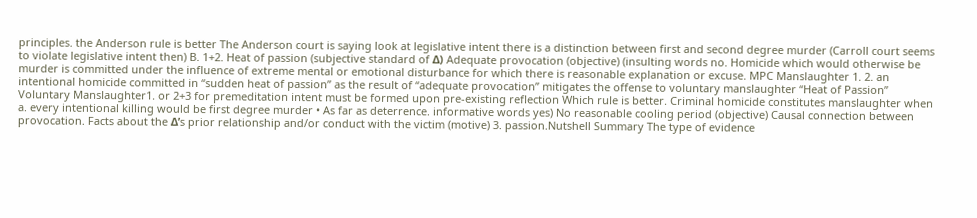principles. the Anderson rule is better The Anderson court is saying look at legislative intent there is a distinction between first and second degree murder (Carroll court seems to violate legislative intent then) B. 1+2. Heat of passion (subjective standard of Δ) Adequate provocation (objective) (insulting words no. Homicide which would otherwise be murder is committed under the influence of extreme mental or emotional disturbance for which there is reasonable explanation or excuse. MPC Manslaughter 1. 2. an intentional homicide committed in “sudden heat of passion” as the result of “adequate provocation” mitigates the offense to voluntary manslaughter “Heat of Passion” Voluntary Manslaughter1. or 2+3 for premeditation intent must be formed upon pre-existing reflection Which rule is better. Criminal homicide constitutes manslaughter when a. every intentional killing would be first degree murder • As far as deterrence. informative words yes) No reasonable cooling period (objective) Causal connection between provocation. Facts about the Δ’s prior relationship and/or conduct with the victim (motive) 3. passion.Nutshell Summary The type of evidence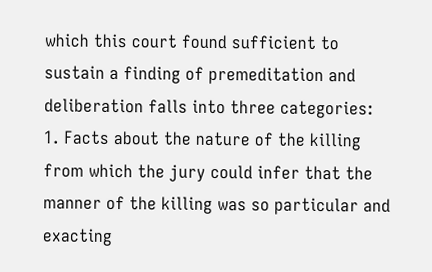which this court found sufficient to sustain a finding of premeditation and deliberation falls into three categories: 1. Facts about the nature of the killing from which the jury could infer that the manner of the killing was so particular and exacting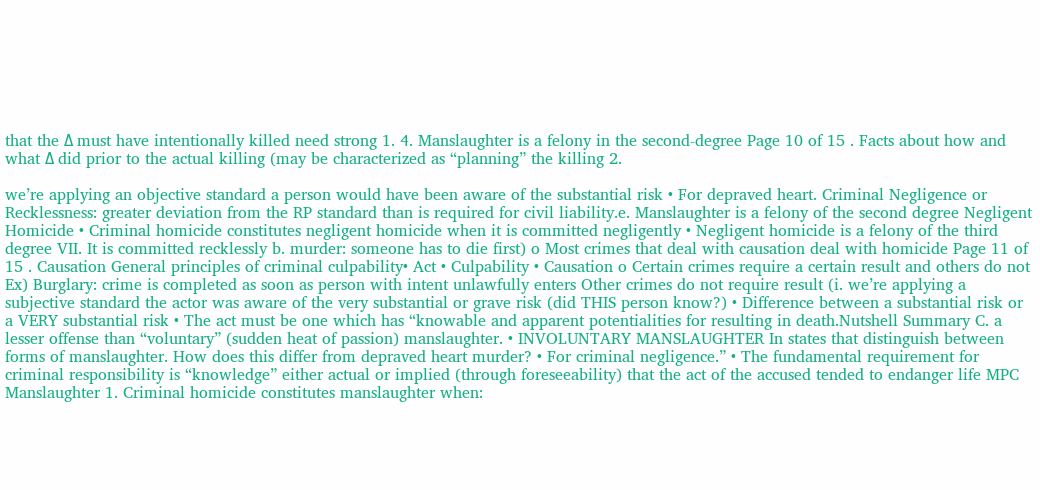that the Δ must have intentionally killed need strong 1. 4. Manslaughter is a felony in the second-degree Page 10 of 15 . Facts about how and what Δ did prior to the actual killing (may be characterized as “planning” the killing 2.

we’re applying an objective standard a person would have been aware of the substantial risk • For depraved heart. Criminal Negligence or Recklessness: greater deviation from the RP standard than is required for civil liability.e. Manslaughter is a felony of the second degree Negligent Homicide • Criminal homicide constitutes negligent homicide when it is committed negligently • Negligent homicide is a felony of the third degree VII. It is committed recklessly b. murder: someone has to die first) o Most crimes that deal with causation deal with homicide Page 11 of 15 . Causation General principles of criminal culpability• Act • Culpability • Causation o Certain crimes require a certain result and others do not Ex) Burglary: crime is completed as soon as person with intent unlawfully enters Other crimes do not require result (i. we’re applying a subjective standard the actor was aware of the very substantial or grave risk (did THIS person know?) • Difference between a substantial risk or a VERY substantial risk • The act must be one which has “knowable and apparent potentialities for resulting in death.Nutshell Summary C. a lesser offense than “voluntary” (sudden heat of passion) manslaughter. • INVOLUNTARY MANSLAUGHTER In states that distinguish between forms of manslaughter. How does this differ from depraved heart murder? • For criminal negligence.” • The fundamental requirement for criminal responsibility is “knowledge” either actual or implied (through foreseeability) that the act of the accused tended to endanger life MPC Manslaughter 1. Criminal homicide constitutes manslaughter when: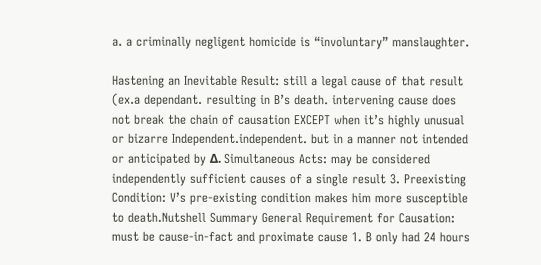a. a criminally negligent homicide is “involuntary” manslaughter.

Hastening an Inevitable Result: still a legal cause of that result (ex.a dependant. resulting in B’s death. intervening cause does not break the chain of causation EXCEPT when it’s highly unusual or bizarre Independent.independent. but in a manner not intended or anticipated by Δ. Simultaneous Acts: may be considered independently sufficient causes of a single result 3. Preexisting Condition: V’s pre-existing condition makes him more susceptible to death.Nutshell Summary General Requirement for Causation: must be cause-in-fact and proximate cause 1. B only had 24 hours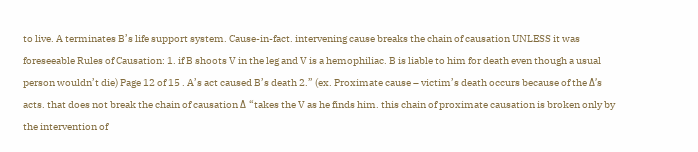to live. A terminates B’s life support system. Cause-in-fact. intervening cause breaks the chain of causation UNLESS it was foreseeable Rules of Causation: 1. if B shoots V in the leg and V is a hemophiliac. B is liable to him for death even though a usual person wouldn’t die) Page 12 of 15 . A’s act caused B’s death 2.” (ex. Proximate cause – victim’s death occurs because of the Δ’s acts. that does not break the chain of causation Δ “takes the V as he finds him. this chain of proximate causation is broken only by the intervention of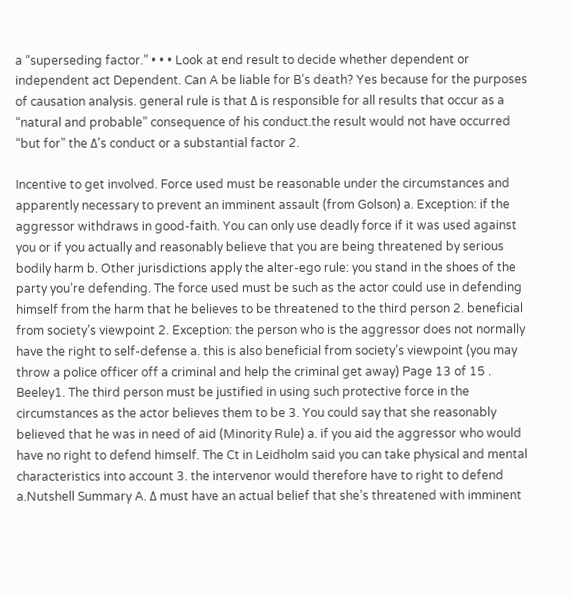a “superseding factor.” • • • Look at end result to decide whether dependent or independent act Dependent. Can A be liable for B’s death? Yes because for the purposes of causation analysis. general rule is that Δ is responsible for all results that occur as a “natural and probable” consequence of his conduct.the result would not have occurred “but for” the Δ’s conduct or a substantial factor 2.

Incentive to get involved. Force used must be reasonable under the circumstances and apparently necessary to prevent an imminent assault (from Golson) a. Exception: if the aggressor withdraws in good-faith. You can only use deadly force if it was used against you or if you actually and reasonably believe that you are being threatened by serious bodily harm b. Other jurisdictions apply the alter-ego rule: you stand in the shoes of the party you’re defending. The force used must be such as the actor could use in defending himself from the harm that he believes to be threatened to the third person 2. beneficial from society’s viewpoint 2. Exception: the person who is the aggressor does not normally have the right to self-defense a. this is also beneficial from society’s viewpoint (you may throw a police officer off a criminal and help the criminal get away) Page 13 of 15 . Beeley1. The third person must be justified in using such protective force in the circumstances as the actor believes them to be 3. You could say that she reasonably believed that he was in need of aid (Minority Rule) a. if you aid the aggressor who would have no right to defend himself. The Ct in Leidholm said you can take physical and mental characteristics into account 3. the intervenor would therefore have to right to defend a.Nutshell Summary A. Δ must have an actual belief that she’s threatened with imminent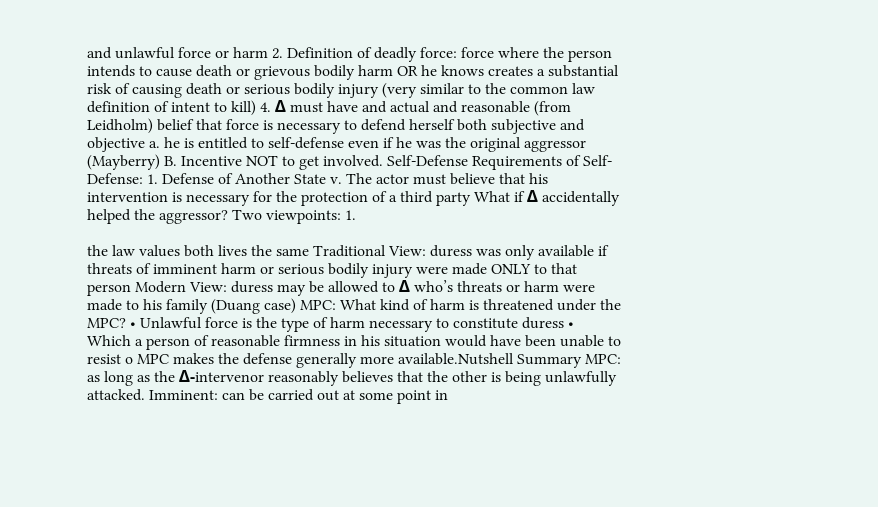and unlawful force or harm 2. Definition of deadly force: force where the person intends to cause death or grievous bodily harm OR he knows creates a substantial risk of causing death or serious bodily injury (very similar to the common law definition of intent to kill) 4. Δ must have and actual and reasonable (from Leidholm) belief that force is necessary to defend herself both subjective and objective a. he is entitled to self-defense even if he was the original aggressor (Mayberry) B. Incentive NOT to get involved. Self-Defense Requirements of Self-Defense: 1. Defense of Another State v. The actor must believe that his intervention is necessary for the protection of a third party What if Δ accidentally helped the aggressor? Two viewpoints: 1.

the law values both lives the same Traditional View: duress was only available if threats of imminent harm or serious bodily injury were made ONLY to that person Modern View: duress may be allowed to Δ who’s threats or harm were made to his family (Duang case) MPC: What kind of harm is threatened under the MPC? • Unlawful force is the type of harm necessary to constitute duress • Which a person of reasonable firmness in his situation would have been unable to resist o MPC makes the defense generally more available.Nutshell Summary MPC: as long as the Δ-intervenor reasonably believes that the other is being unlawfully attacked. Imminent: can be carried out at some point in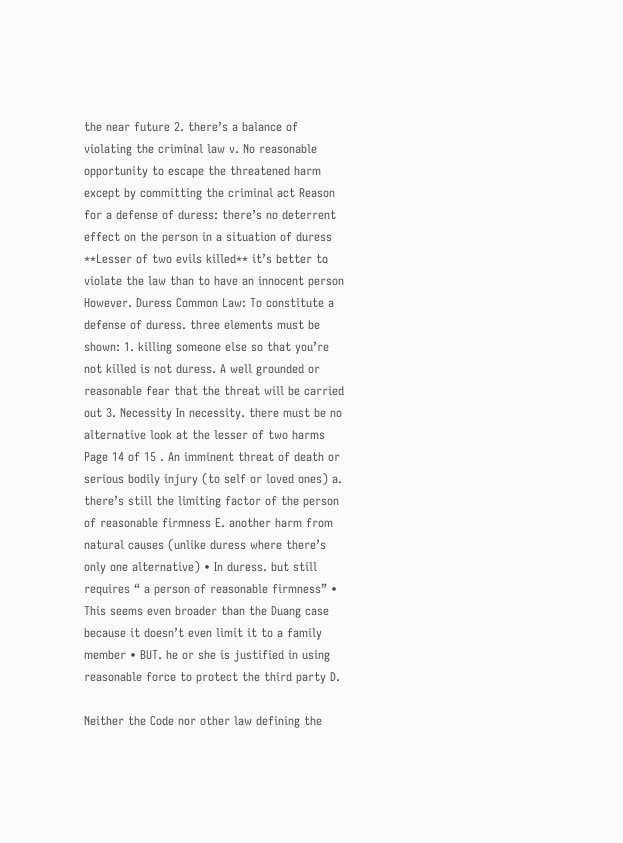the near future 2. there’s a balance of violating the criminal law v. No reasonable opportunity to escape the threatened harm except by committing the criminal act Reason for a defense of duress: there’s no deterrent effect on the person in a situation of duress **Lesser of two evils killed** it’s better to violate the law than to have an innocent person However. Duress Common Law: To constitute a defense of duress. three elements must be shown: 1. killing someone else so that you’re not killed is not duress. A well grounded or reasonable fear that the threat will be carried out 3. Necessity In necessity. there must be no alternative look at the lesser of two harms Page 14 of 15 . An imminent threat of death or serious bodily injury (to self or loved ones) a. there’s still the limiting factor of the person of reasonable firmness E. another harm from natural causes (unlike duress where there’s only one alternative) • In duress. but still requires “ a person of reasonable firmness” • This seems even broader than the Duang case because it doesn’t even limit it to a family member • BUT. he or she is justified in using reasonable force to protect the third party D.

Neither the Code nor other law defining the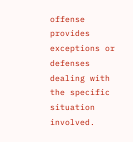offense provides exceptions or defenses dealing with the specific situation involved.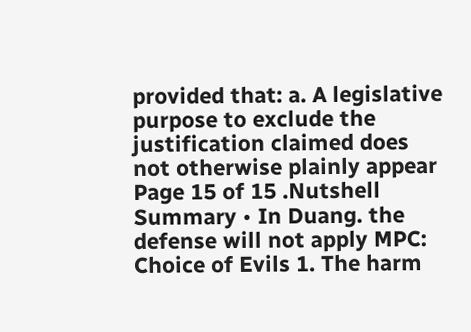provided that: a. A legislative purpose to exclude the justification claimed does not otherwise plainly appear Page 15 of 15 .Nutshell Summary • In Duang. the defense will not apply MPC: Choice of Evils 1. The harm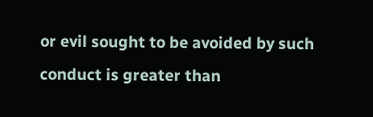or evil sought to be avoided by such conduct is greater than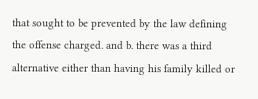that sought to be prevented by the law defining the offense charged. and b. there was a third alternative either than having his family killed or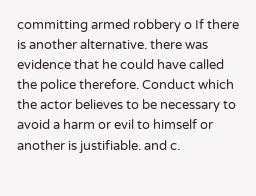committing armed robbery o If there is another alternative. there was evidence that he could have called the police therefore. Conduct which the actor believes to be necessary to avoid a harm or evil to himself or another is justifiable. and c.